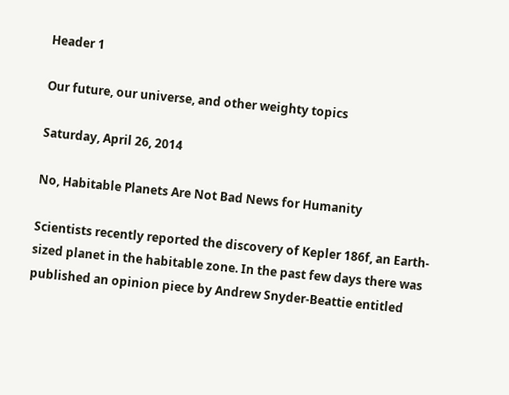Header 1

Our future, our universe, and other weighty topics

Saturday, April 26, 2014

No, Habitable Planets Are Not Bad News for Humanity

Scientists recently reported the discovery of Kepler 186f, an Earth-sized planet in the habitable zone. In the past few days there was published an opinion piece by Andrew Snyder-Beattie entitled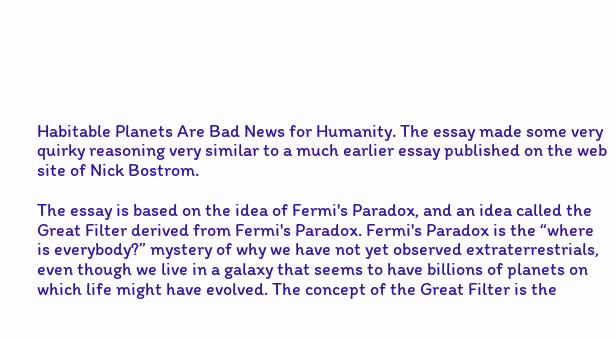Habitable Planets Are Bad News for Humanity. The essay made some very quirky reasoning very similar to a much earlier essay published on the web site of Nick Bostrom.

The essay is based on the idea of Fermi's Paradox, and an idea called the Great Filter derived from Fermi's Paradox. Fermi's Paradox is the “where is everybody?” mystery of why we have not yet observed extraterrestrials, even though we live in a galaxy that seems to have billions of planets on which life might have evolved. The concept of the Great Filter is the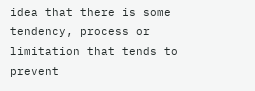idea that there is some tendency, process or limitation that tends to prevent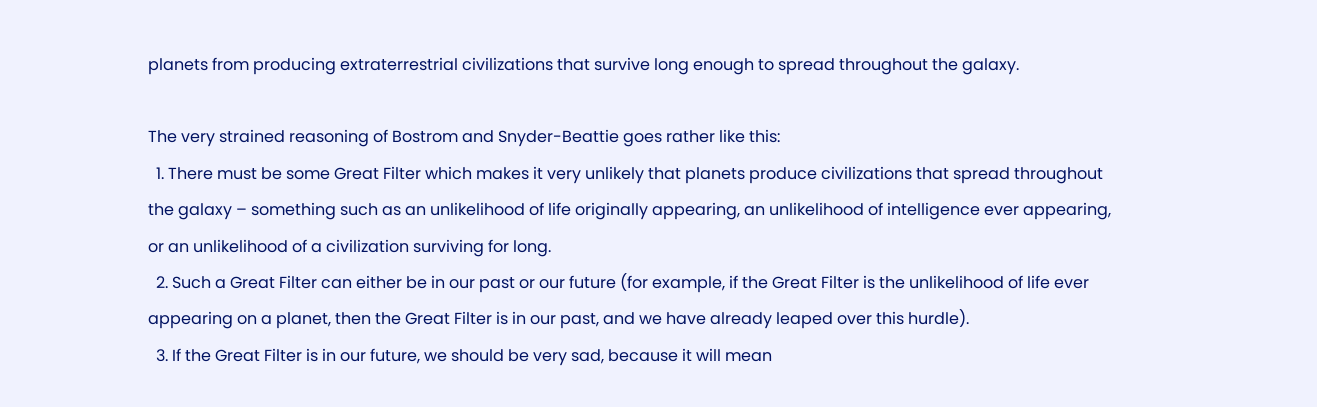planets from producing extraterrestrial civilizations that survive long enough to spread throughout the galaxy.

The very strained reasoning of Bostrom and Snyder-Beattie goes rather like this:
  1. There must be some Great Filter which makes it very unlikely that planets produce civilizations that spread throughout the galaxy – something such as an unlikelihood of life originally appearing, an unlikelihood of intelligence ever appearing, or an unlikelihood of a civilization surviving for long.
  2. Such a Great Filter can either be in our past or our future (for example, if the Great Filter is the unlikelihood of life ever appearing on a planet, then the Great Filter is in our past, and we have already leaped over this hurdle).
  3. If the Great Filter is in our future, we should be very sad, because it will mean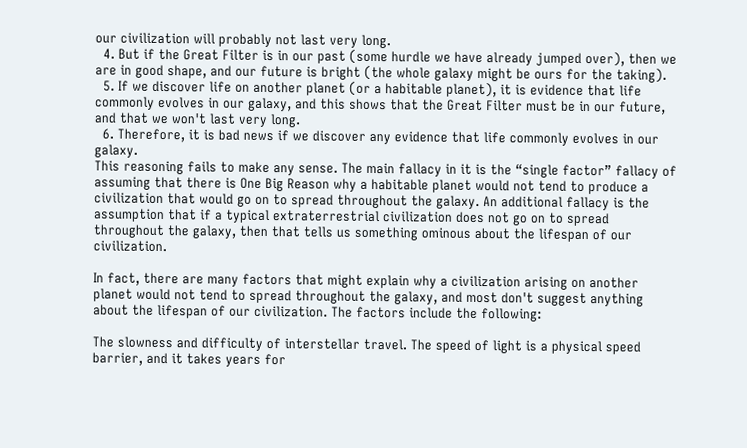our civilization will probably not last very long.
  4. But if the Great Filter is in our past (some hurdle we have already jumped over), then we are in good shape, and our future is bright (the whole galaxy might be ours for the taking).
  5. If we discover life on another planet (or a habitable planet), it is evidence that life commonly evolves in our galaxy, and this shows that the Great Filter must be in our future, and that we won't last very long.
  6. Therefore, it is bad news if we discover any evidence that life commonly evolves in our galaxy.
This reasoning fails to make any sense. The main fallacy in it is the “single factor” fallacy of assuming that there is One Big Reason why a habitable planet would not tend to produce a civilization that would go on to spread throughout the galaxy. An additional fallacy is the assumption that if a typical extraterrestrial civilization does not go on to spread throughout the galaxy, then that tells us something ominous about the lifespan of our civilization.

In fact, there are many factors that might explain why a civilization arising on another planet would not tend to spread throughout the galaxy, and most don't suggest anything about the lifespan of our civilization. The factors include the following:

The slowness and difficulty of interstellar travel. The speed of light is a physical speed barrier, and it takes years for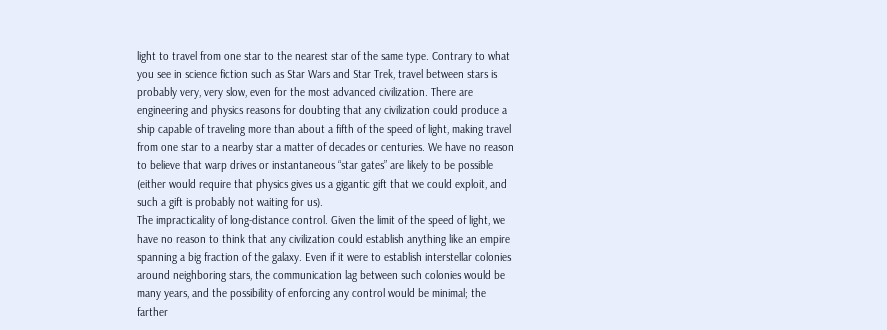light to travel from one star to the nearest star of the same type. Contrary to what you see in science fiction such as Star Wars and Star Trek, travel between stars is probably very, very slow, even for the most advanced civilization. There are engineering and physics reasons for doubting that any civilization could produce a ship capable of traveling more than about a fifth of the speed of light, making travel from one star to a nearby star a matter of decades or centuries. We have no reason to believe that warp drives or instantaneous “star gates” are likely to be possible (either would require that physics gives us a gigantic gift that we could exploit, and such a gift is probably not waiting for us).
The impracticality of long-distance control. Given the limit of the speed of light, we have no reason to think that any civilization could establish anything like an empire spanning a big fraction of the galaxy. Even if it were to establish interstellar colonies around neighboring stars, the communication lag between such colonies would be many years, and the possibility of enforcing any control would be minimal; the farther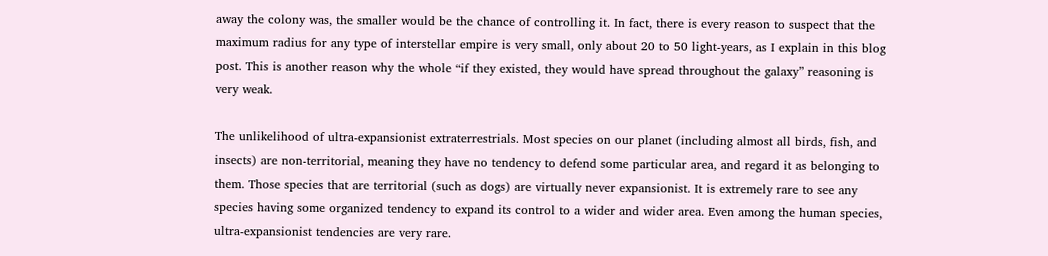away the colony was, the smaller would be the chance of controlling it. In fact, there is every reason to suspect that the maximum radius for any type of interstellar empire is very small, only about 20 to 50 light-years, as I explain in this blog post. This is another reason why the whole “if they existed, they would have spread throughout the galaxy” reasoning is very weak.

The unlikelihood of ultra-expansionist extraterrestrials. Most species on our planet (including almost all birds, fish, and insects) are non-territorial, meaning they have no tendency to defend some particular area, and regard it as belonging to them. Those species that are territorial (such as dogs) are virtually never expansionist. It is extremely rare to see any species having some organized tendency to expand its control to a wider and wider area. Even among the human species, ultra-expansionist tendencies are very rare.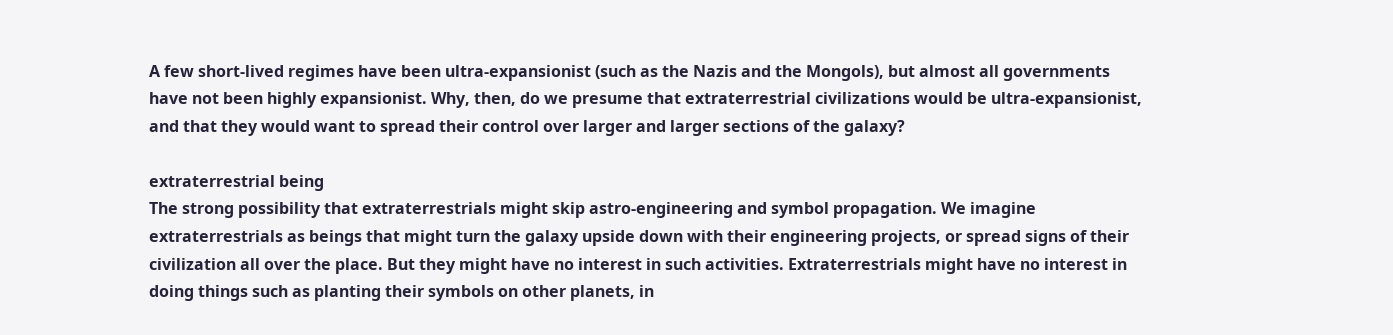A few short-lived regimes have been ultra-expansionist (such as the Nazis and the Mongols), but almost all governments have not been highly expansionist. Why, then, do we presume that extraterrestrial civilizations would be ultra-expansionist, and that they would want to spread their control over larger and larger sections of the galaxy?

extraterrestrial being
The strong possibility that extraterrestrials might skip astro-engineering and symbol propagation. We imagine extraterrestrials as beings that might turn the galaxy upside down with their engineering projects, or spread signs of their civilization all over the place. But they might have no interest in such activities. Extraterrestrials might have no interest in doing things such as planting their symbols on other planets, in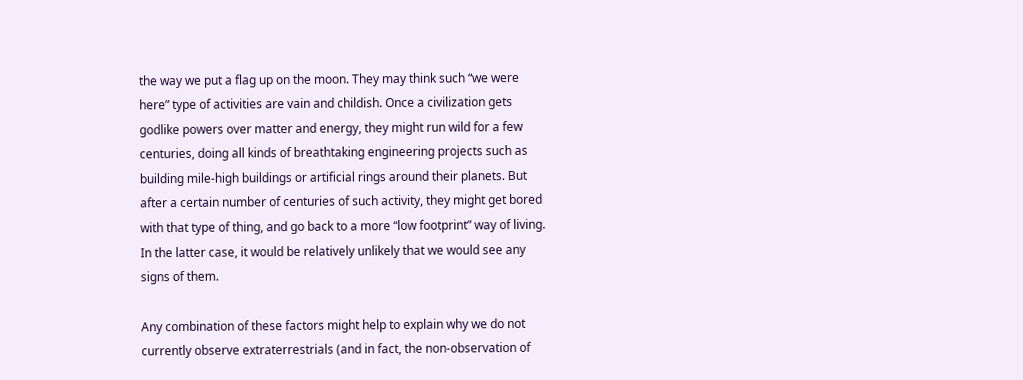the way we put a flag up on the moon. They may think such “we were here” type of activities are vain and childish. Once a civilization gets godlike powers over matter and energy, they might run wild for a few centuries, doing all kinds of breathtaking engineering projects such as building mile-high buildings or artificial rings around their planets. But after a certain number of centuries of such activity, they might get bored with that type of thing, and go back to a more “low footprint” way of living. In the latter case, it would be relatively unlikely that we would see any signs of them.

Any combination of these factors might help to explain why we do not currently observe extraterrestrials (and in fact, the non-observation of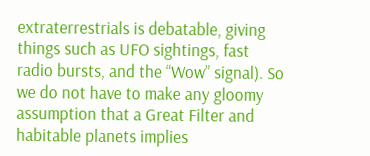extraterrestrials is debatable, giving things such as UFO sightings, fast radio bursts, and the “Wow” signal). So we do not have to make any gloomy assumption that a Great Filter and habitable planets implies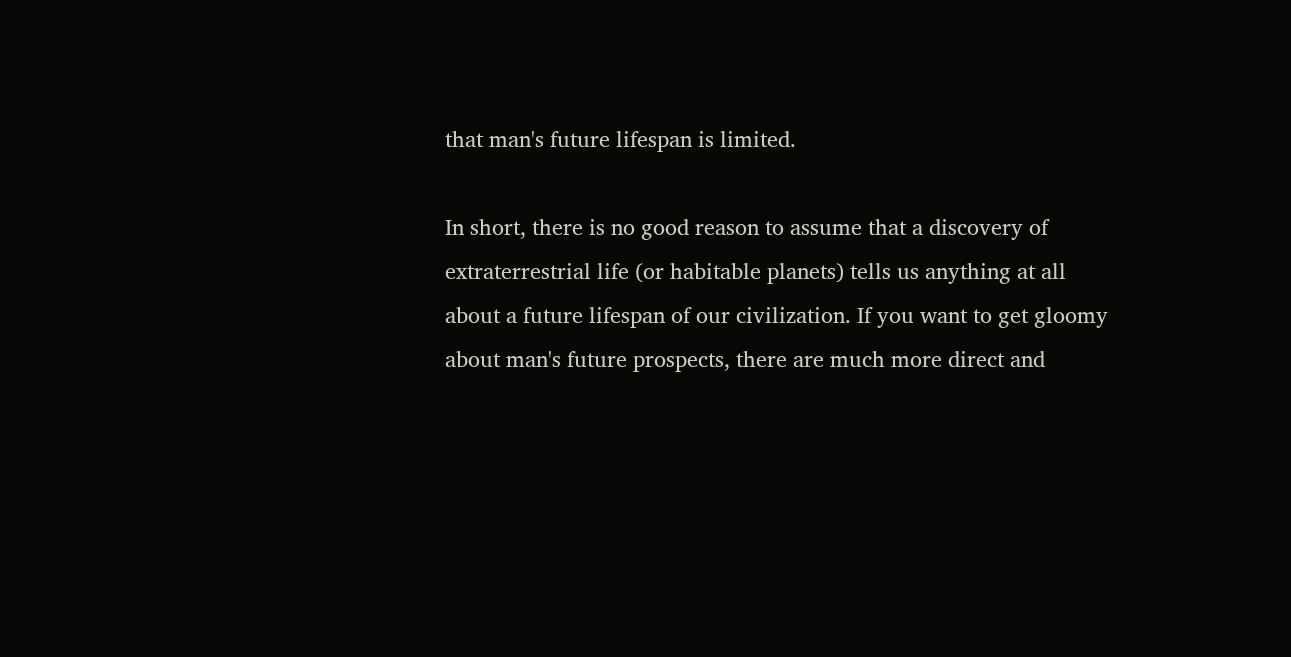that man's future lifespan is limited.

In short, there is no good reason to assume that a discovery of extraterrestrial life (or habitable planets) tells us anything at all about a future lifespan of our civilization. If you want to get gloomy about man's future prospects, there are much more direct and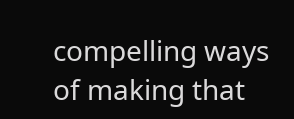compelling ways of making that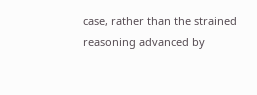case, rather than the strained reasoning advanced by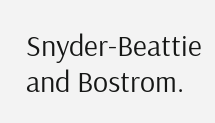Snyder-Beattie and Bostrom.